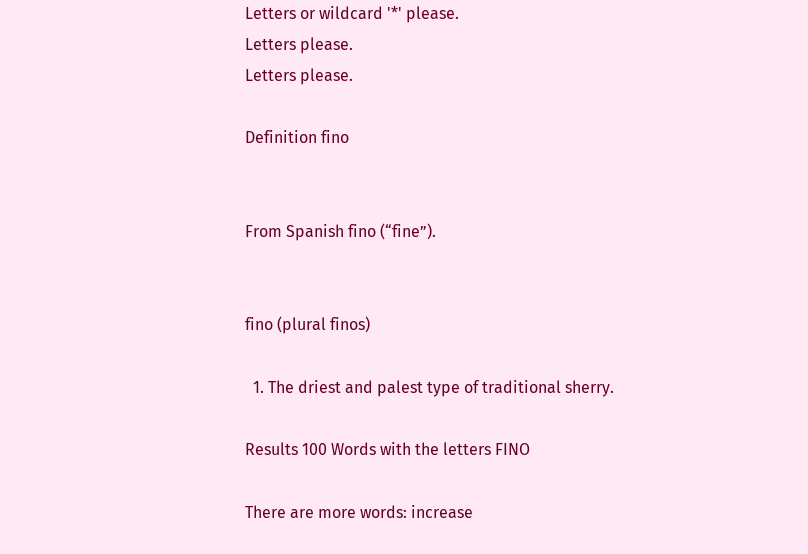Letters or wildcard '*' please.
Letters please.
Letters please.

Definition fino


From Spanish fino (“fine”).


fino (plural finos)

  1. The driest and palest type of traditional sherry.

Results 100 Words with the letters FINO

There are more words: increase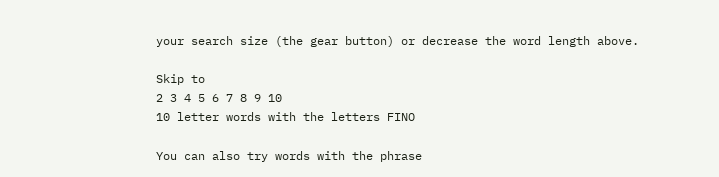your search size (the gear button) or decrease the word length above.

Skip to
2 3 4 5 6 7 8 9 10
10 letter words with the letters FINO

You can also try words with the phrase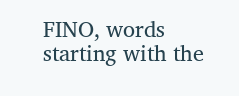FINO, words starting with the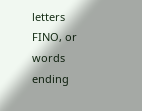letters FINO, or words ending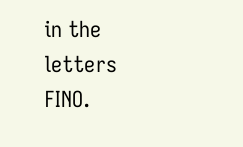in the letters FINO.